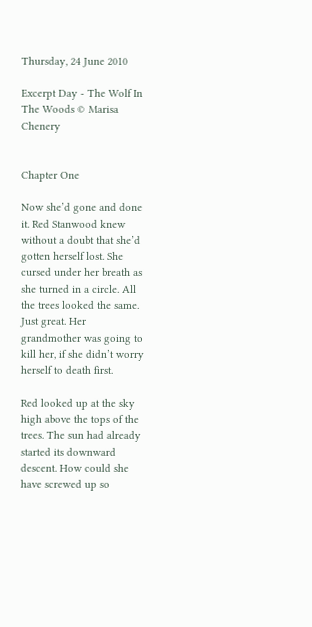Thursday, 24 June 2010

Excerpt Day - The Wolf In The Woods © Marisa Chenery


Chapter One

Now she’d gone and done it. Red Stanwood knew without a doubt that she’d gotten herself lost. She cursed under her breath as she turned in a circle. All the trees looked the same. Just great. Her grandmother was going to kill her, if she didn’t worry herself to death first.

Red looked up at the sky high above the tops of the trees. The sun had already started its downward descent. How could she have screwed up so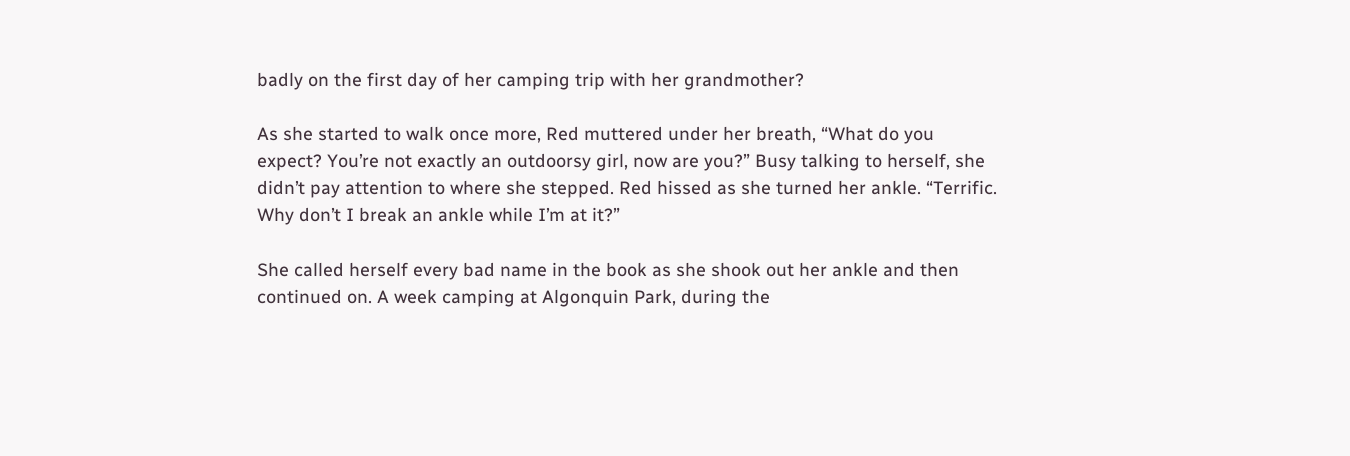badly on the first day of her camping trip with her grandmother?

As she started to walk once more, Red muttered under her breath, “What do you expect? You’re not exactly an outdoorsy girl, now are you?” Busy talking to herself, she didn’t pay attention to where she stepped. Red hissed as she turned her ankle. “Terrific. Why don’t I break an ankle while I’m at it?”

She called herself every bad name in the book as she shook out her ankle and then continued on. A week camping at Algonquin Park, during the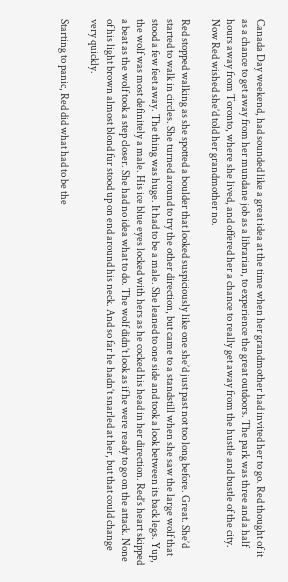Canada Day weekend, had sounded like a great idea at the time when her grandmother had invited her to go. Red thought of it as a chance to get away from her mundane job as a librarian, to experience the great outdoors. The park was three and a half hours away from Toronto, where she lived, and offered her a chance to really get away from the hustle and bustle of the city. Now Red wished she’d told her grandmother no.

Red stopped walking as she spotted a boulder that looked suspiciously like one she’d just past not too long before. Great. She’d started to walk in circles. She turned around to try the other direction, but came to a standstill when she saw the large wolf that stood a few feet away. The thing was huge. It had to be a male. She leaned to one side and took a look between its back legs. Yup, the wolf was most definitely a male. His ice blue eyes locked with hers as he cocked his head in her direction. Red’s heart skipped a beat as the wolf took a step closer. She had no idea what to do. The wolf didn’t look as if he were ready to go on the attack. None of his light brown almost blond fur stood up on end around his neck. And so far he hadn’t snarled at her, but that could change very quickly.

Starting to panic, Red did what had to be the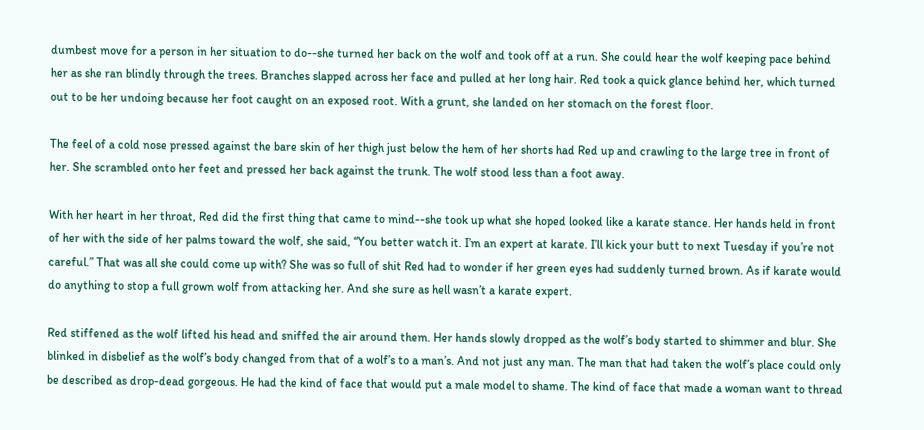dumbest move for a person in her situation to do--she turned her back on the wolf and took off at a run. She could hear the wolf keeping pace behind her as she ran blindly through the trees. Branches slapped across her face and pulled at her long hair. Red took a quick glance behind her, which turned out to be her undoing because her foot caught on an exposed root. With a grunt, she landed on her stomach on the forest floor.

The feel of a cold nose pressed against the bare skin of her thigh just below the hem of her shorts had Red up and crawling to the large tree in front of her. She scrambled onto her feet and pressed her back against the trunk. The wolf stood less than a foot away.

With her heart in her throat, Red did the first thing that came to mind--she took up what she hoped looked like a karate stance. Her hands held in front of her with the side of her palms toward the wolf, she said, “You better watch it. I’m an expert at karate. I’ll kick your butt to next Tuesday if you’re not careful.” That was all she could come up with? She was so full of shit Red had to wonder if her green eyes had suddenly turned brown. As if karate would do anything to stop a full grown wolf from attacking her. And she sure as hell wasn’t a karate expert.

Red stiffened as the wolf lifted his head and sniffed the air around them. Her hands slowly dropped as the wolf’s body started to shimmer and blur. She blinked in disbelief as the wolf’s body changed from that of a wolf’s to a man’s. And not just any man. The man that had taken the wolf’s place could only be described as drop-dead gorgeous. He had the kind of face that would put a male model to shame. The kind of face that made a woman want to thread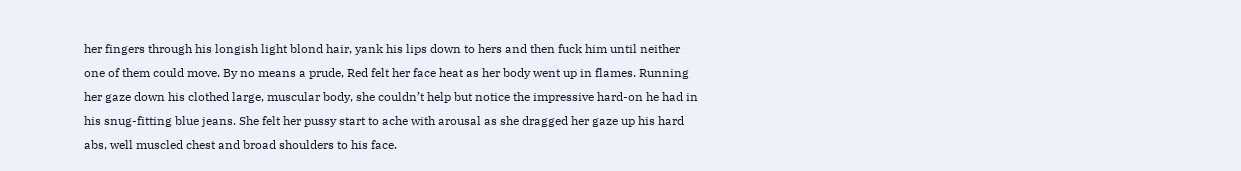her fingers through his longish light blond hair, yank his lips down to hers and then fuck him until neither one of them could move. By no means a prude, Red felt her face heat as her body went up in flames. Running her gaze down his clothed large, muscular body, she couldn’t help but notice the impressive hard-on he had in his snug-fitting blue jeans. She felt her pussy start to ache with arousal as she dragged her gaze up his hard abs, well muscled chest and broad shoulders to his face.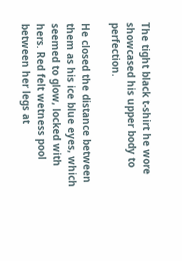The tight black t-shirt he wore showcased his upper body to perfection.

He closed the distance between them as his ice blue eyes, which seemed to glow, locked with hers. Red felt wetness pool between her legs at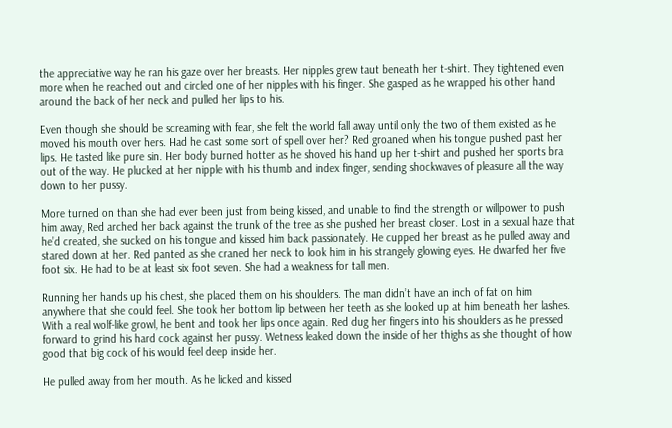the appreciative way he ran his gaze over her breasts. Her nipples grew taut beneath her t-shirt. They tightened even more when he reached out and circled one of her nipples with his finger. She gasped as he wrapped his other hand around the back of her neck and pulled her lips to his.

Even though she should be screaming with fear, she felt the world fall away until only the two of them existed as he moved his mouth over hers. Had he cast some sort of spell over her? Red groaned when his tongue pushed past her lips. He tasted like pure sin. Her body burned hotter as he shoved his hand up her t-shirt and pushed her sports bra out of the way. He plucked at her nipple with his thumb and index finger, sending shockwaves of pleasure all the way down to her pussy.

More turned on than she had ever been just from being kissed, and unable to find the strength or willpower to push him away, Red arched her back against the trunk of the tree as she pushed her breast closer. Lost in a sexual haze that he’d created, she sucked on his tongue and kissed him back passionately. He cupped her breast as he pulled away and stared down at her. Red panted as she craned her neck to look him in his strangely glowing eyes. He dwarfed her five foot six. He had to be at least six foot seven. She had a weakness for tall men.

Running her hands up his chest, she placed them on his shoulders. The man didn’t have an inch of fat on him anywhere that she could feel. She took her bottom lip between her teeth as she looked up at him beneath her lashes. With a real wolf-like growl, he bent and took her lips once again. Red dug her fingers into his shoulders as he pressed forward to grind his hard cock against her pussy. Wetness leaked down the inside of her thighs as she thought of how good that big cock of his would feel deep inside her.

He pulled away from her mouth. As he licked and kissed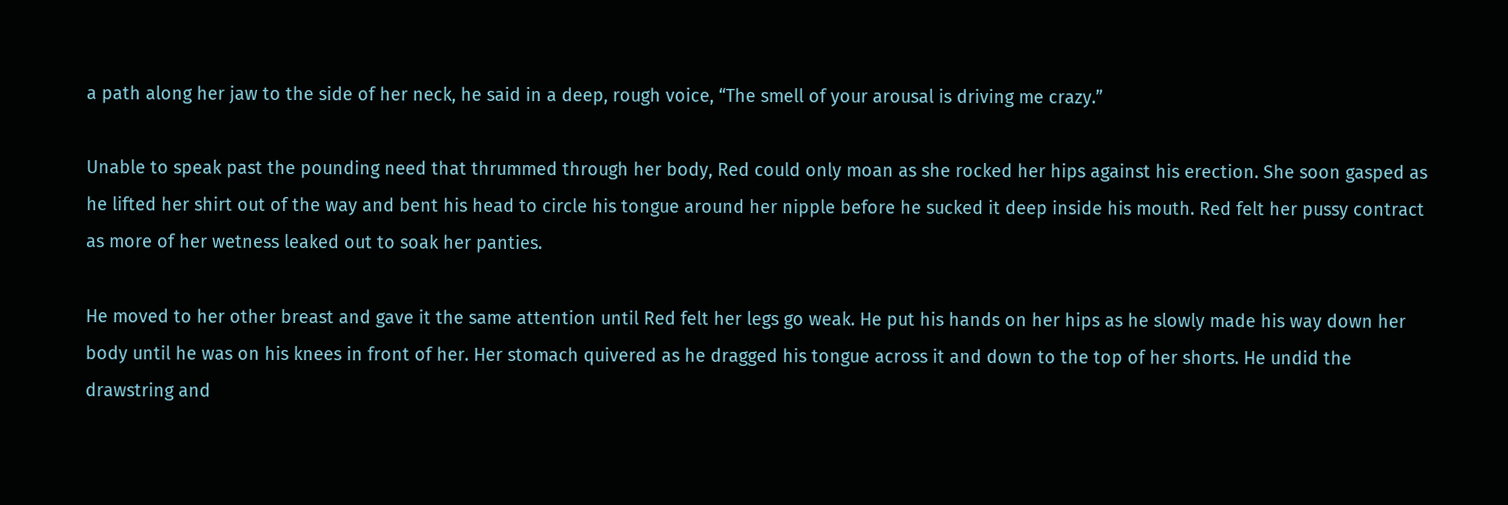a path along her jaw to the side of her neck, he said in a deep, rough voice, “The smell of your arousal is driving me crazy.”

Unable to speak past the pounding need that thrummed through her body, Red could only moan as she rocked her hips against his erection. She soon gasped as he lifted her shirt out of the way and bent his head to circle his tongue around her nipple before he sucked it deep inside his mouth. Red felt her pussy contract as more of her wetness leaked out to soak her panties.

He moved to her other breast and gave it the same attention until Red felt her legs go weak. He put his hands on her hips as he slowly made his way down her body until he was on his knees in front of her. Her stomach quivered as he dragged his tongue across it and down to the top of her shorts. He undid the drawstring and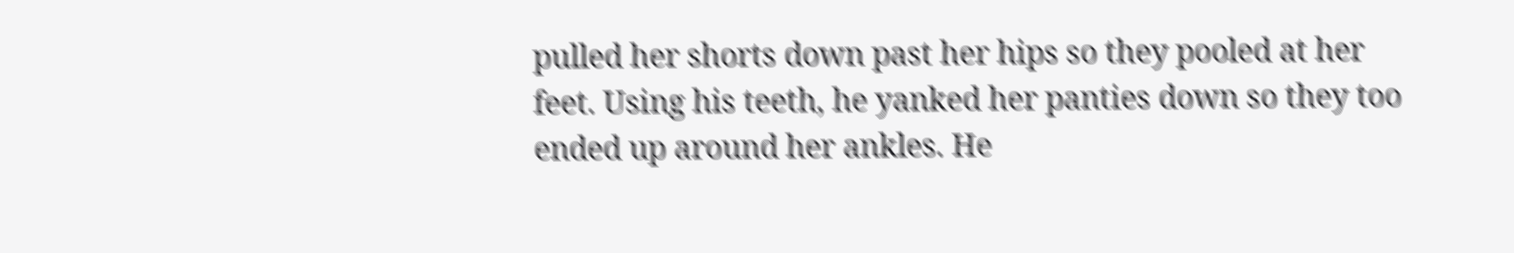pulled her shorts down past her hips so they pooled at her feet. Using his teeth, he yanked her panties down so they too ended up around her ankles. He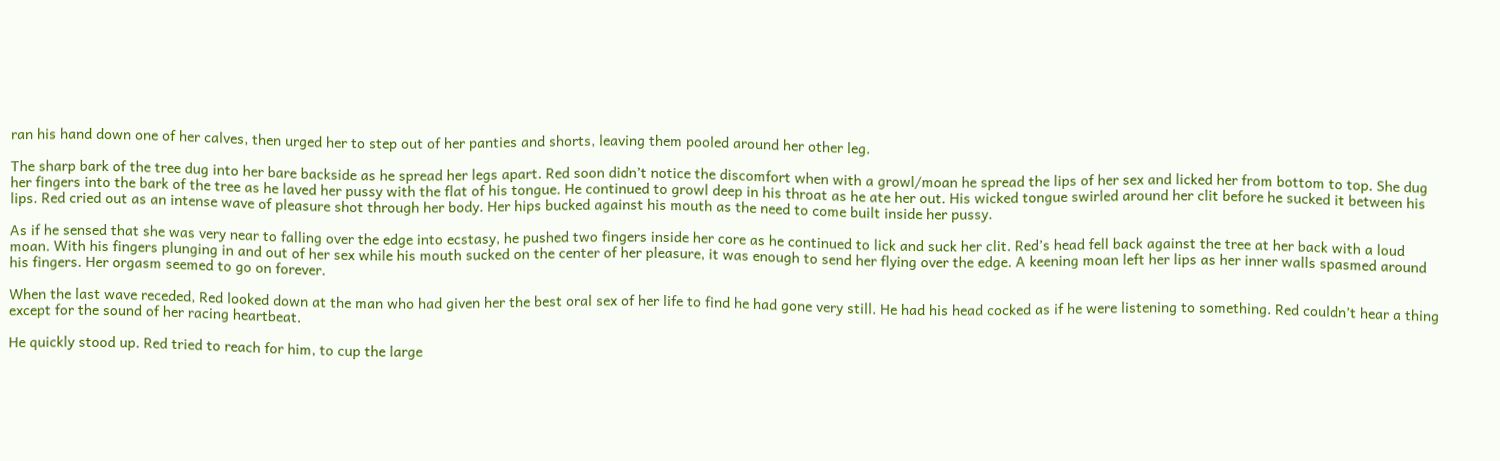ran his hand down one of her calves, then urged her to step out of her panties and shorts, leaving them pooled around her other leg.

The sharp bark of the tree dug into her bare backside as he spread her legs apart. Red soon didn’t notice the discomfort when with a growl/moan he spread the lips of her sex and licked her from bottom to top. She dug her fingers into the bark of the tree as he laved her pussy with the flat of his tongue. He continued to growl deep in his throat as he ate her out. His wicked tongue swirled around her clit before he sucked it between his lips. Red cried out as an intense wave of pleasure shot through her body. Her hips bucked against his mouth as the need to come built inside her pussy.

As if he sensed that she was very near to falling over the edge into ecstasy, he pushed two fingers inside her core as he continued to lick and suck her clit. Red’s head fell back against the tree at her back with a loud moan. With his fingers plunging in and out of her sex while his mouth sucked on the center of her pleasure, it was enough to send her flying over the edge. A keening moan left her lips as her inner walls spasmed around his fingers. Her orgasm seemed to go on forever.

When the last wave receded, Red looked down at the man who had given her the best oral sex of her life to find he had gone very still. He had his head cocked as if he were listening to something. Red couldn’t hear a thing except for the sound of her racing heartbeat.

He quickly stood up. Red tried to reach for him, to cup the large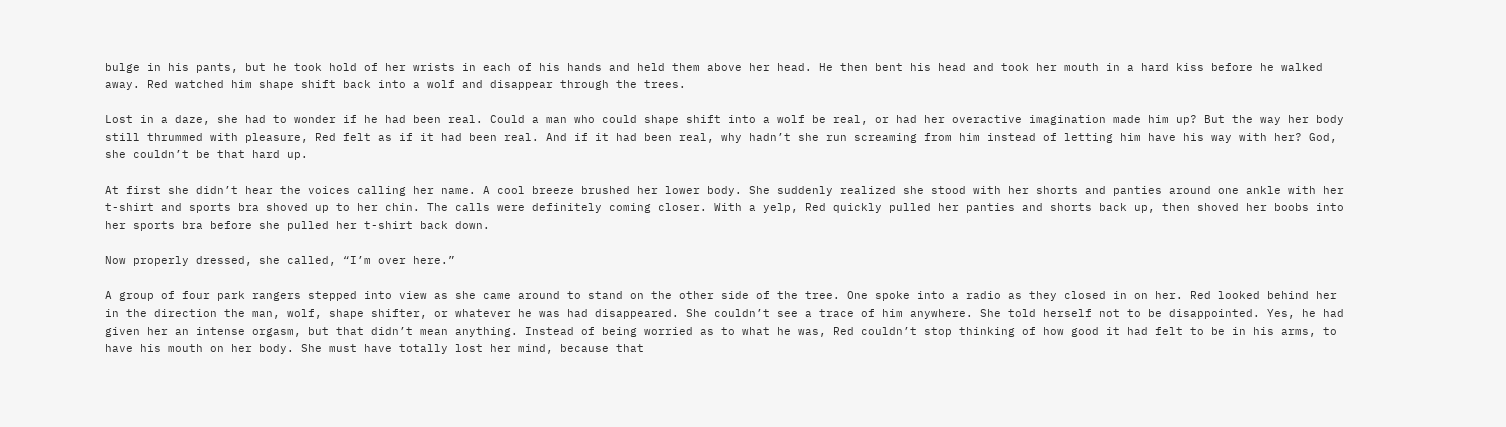bulge in his pants, but he took hold of her wrists in each of his hands and held them above her head. He then bent his head and took her mouth in a hard kiss before he walked away. Red watched him shape shift back into a wolf and disappear through the trees.

Lost in a daze, she had to wonder if he had been real. Could a man who could shape shift into a wolf be real, or had her overactive imagination made him up? But the way her body still thrummed with pleasure, Red felt as if it had been real. And if it had been real, why hadn’t she run screaming from him instead of letting him have his way with her? God, she couldn’t be that hard up.

At first she didn’t hear the voices calling her name. A cool breeze brushed her lower body. She suddenly realized she stood with her shorts and panties around one ankle with her t-shirt and sports bra shoved up to her chin. The calls were definitely coming closer. With a yelp, Red quickly pulled her panties and shorts back up, then shoved her boobs into her sports bra before she pulled her t-shirt back down.

Now properly dressed, she called, “I’m over here.”

A group of four park rangers stepped into view as she came around to stand on the other side of the tree. One spoke into a radio as they closed in on her. Red looked behind her in the direction the man, wolf, shape shifter, or whatever he was had disappeared. She couldn’t see a trace of him anywhere. She told herself not to be disappointed. Yes, he had given her an intense orgasm, but that didn’t mean anything. Instead of being worried as to what he was, Red couldn’t stop thinking of how good it had felt to be in his arms, to have his mouth on her body. She must have totally lost her mind, because that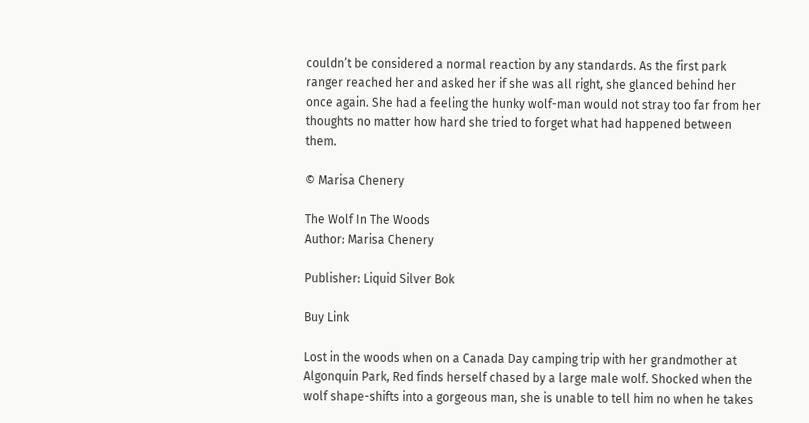couldn’t be considered a normal reaction by any standards. As the first park ranger reached her and asked her if she was all right, she glanced behind her once again. She had a feeling the hunky wolf-man would not stray too far from her thoughts no matter how hard she tried to forget what had happened between them.

© Marisa Chenery

The Wolf In The Woods
Author: Marisa Chenery

Publisher: Liquid Silver Bok

Buy Link

Lost in the woods when on a Canada Day camping trip with her grandmother at Algonquin Park, Red finds herself chased by a large male wolf. Shocked when the wolf shape-shifts into a gorgeous man, she is unable to tell him no when he takes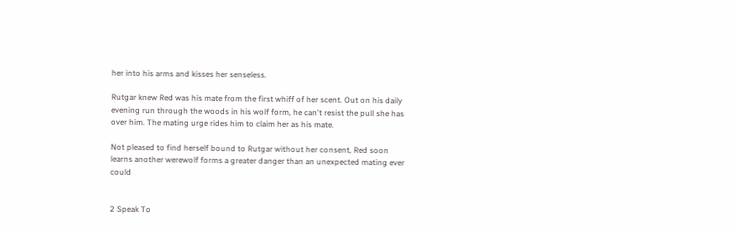her into his arms and kisses her senseless.

Rutgar knew Red was his mate from the first whiff of her scent. Out on his daily evening run through the woods in his wolf form, he can't resist the pull she has over him. The mating urge rides him to claim her as his mate.

Not pleased to find herself bound to Rutgar without her consent, Red soon learns another werewolf forms a greater danger than an unexpected mating ever could


2 Speak To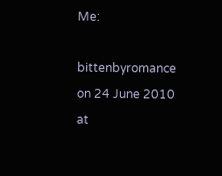Me:

bittenbyromance on 24 June 2010 at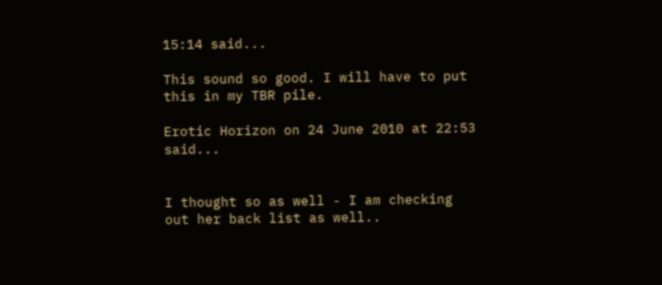15:14 said...

This sound so good. I will have to put this in my TBR pile.

Erotic Horizon on 24 June 2010 at 22:53 said...


I thought so as well - I am checking out her back list as well..